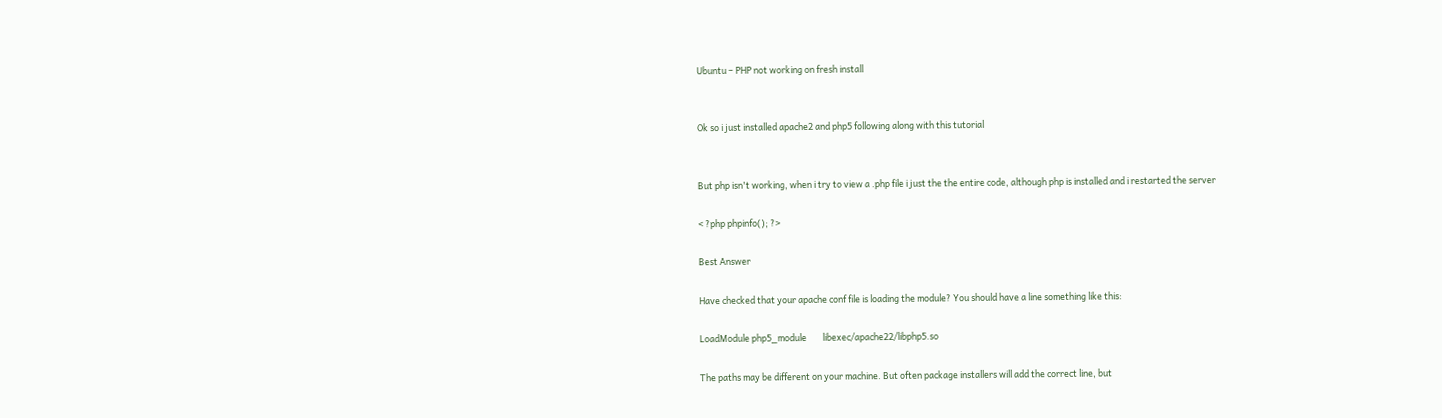Ubuntu – PHP not working on fresh install


Ok so i just installed apache2 and php5 following along with this tutorial


But php isn't working, when i try to view a .php file i just the the entire code, although php is installed and i restarted the server

< ?php phpinfo(); ?>

Best Answer

Have checked that your apache conf file is loading the module? You should have a line something like this:

LoadModule php5_module        libexec/apache22/libphp5.so

The paths may be different on your machine. But often package installers will add the correct line, but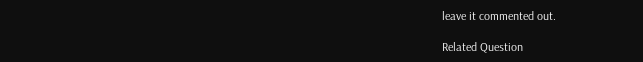leave it commented out.

Related Question